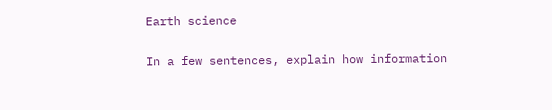Earth science

In a few sentences, explain how information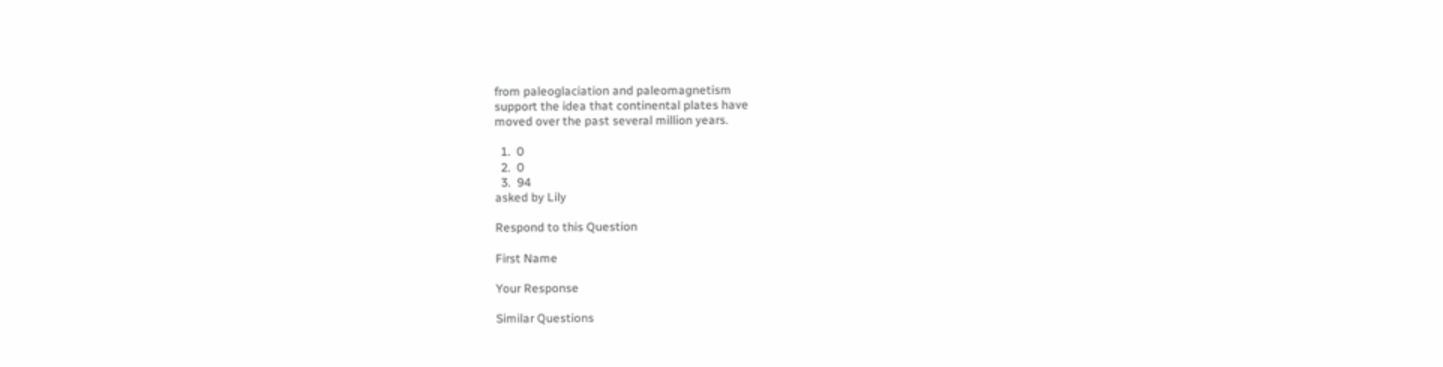from paleoglaciation and paleomagnetism
support the idea that continental plates have
moved over the past several million years.

  1.  0
  2.  0
  3.  94
asked by Lily

Respond to this Question

First Name

Your Response

Similar Questions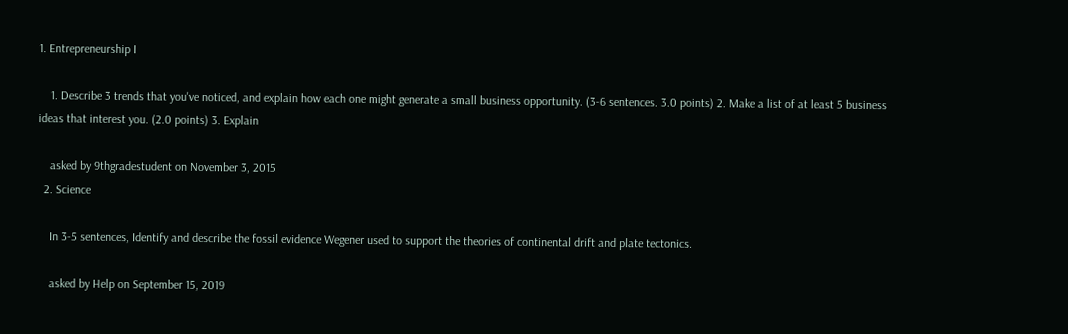1. Entrepreneurship I

    1. Describe 3 trends that you've noticed, and explain how each one might generate a small business opportunity. (3-6 sentences. 3.0 points) 2. Make a list of at least 5 business ideas that interest you. (2.0 points) 3. Explain

    asked by 9thgradestudent on November 3, 2015
  2. Science

    In 3-5 sentences, Identify and describe the fossil evidence Wegener used to support the theories of continental drift and plate tectonics.

    asked by Help on September 15, 2019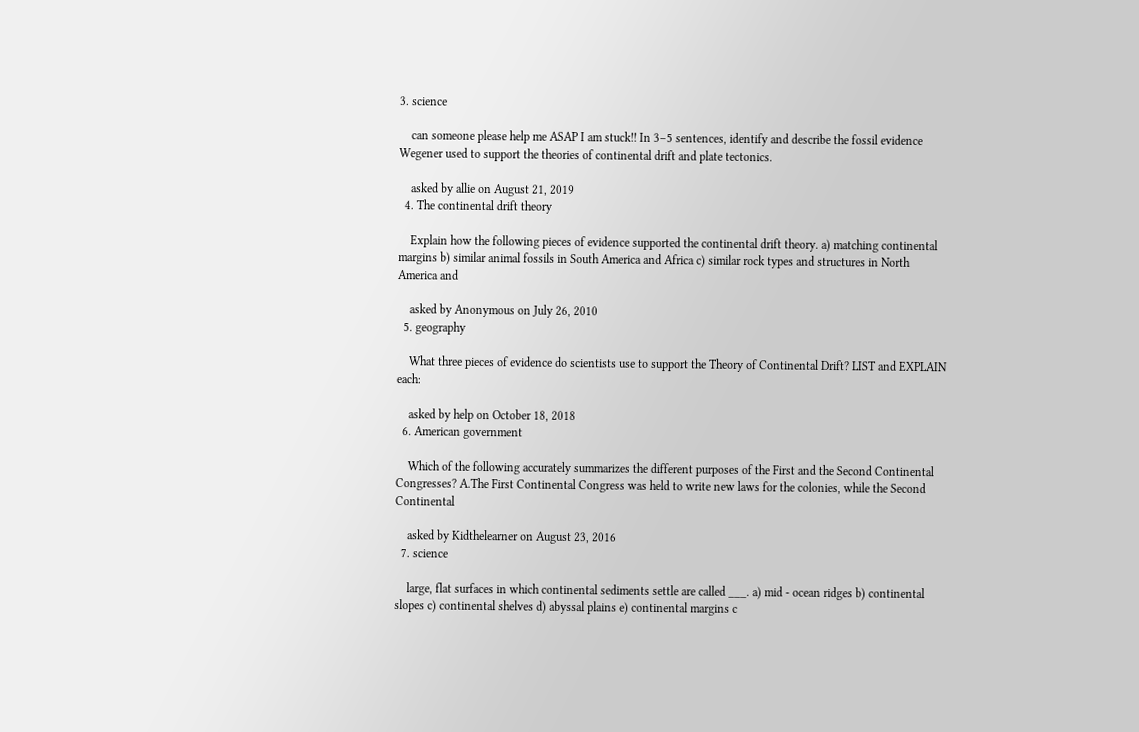3. science

    can someone please help me ASAP I am stuck!! In 3–5 sentences, identify and describe the fossil evidence Wegener used to support the theories of continental drift and plate tectonics.

    asked by allie on August 21, 2019
  4. The continental drift theory

    Explain how the following pieces of evidence supported the continental drift theory. a) matching continental margins b) similar animal fossils in South America and Africa c) similar rock types and structures in North America and

    asked by Anonymous on July 26, 2010
  5. geography

    What three pieces of evidence do scientists use to support the Theory of Continental Drift? LIST and EXPLAIN each:

    asked by help on October 18, 2018
  6. American government

    Which of the following accurately summarizes the different purposes of the First and the Second Continental Congresses? A.The First Continental Congress was held to write new laws for the colonies, while the Second Continental

    asked by Kidthelearner on August 23, 2016
  7. science

    large, flat surfaces in which continental sediments settle are called ___. a) mid - ocean ridges b) continental slopes c) continental shelves d) abyssal plains e) continental margins c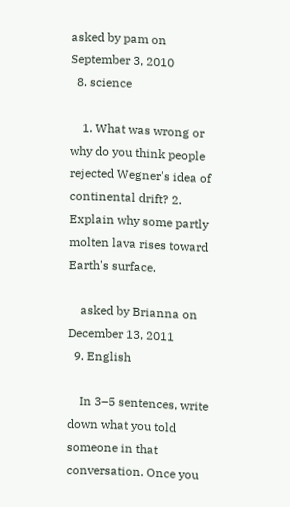asked by pam on September 3, 2010
  8. science

    1. What was wrong or why do you think people rejected Wegner's idea of continental drift? 2. Explain why some partly molten lava rises toward Earth's surface.

    asked by Brianna on December 13, 2011
  9. English

    In 3–5 sentences, write down what you told someone in that conversation. Once you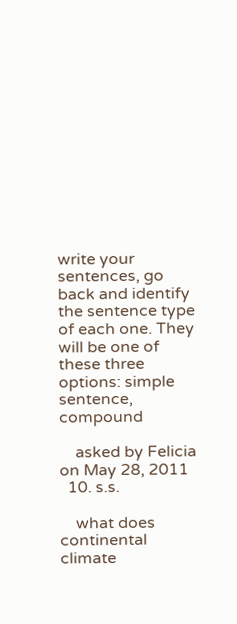write your sentences, go back and identify the sentence type of each one. They will be one of these three options: simple sentence, compound

    asked by Felicia on May 28, 2011
  10. s.s.

    what does continental climate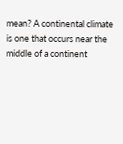mean? A continental climate is one that occurs near the middle of a continent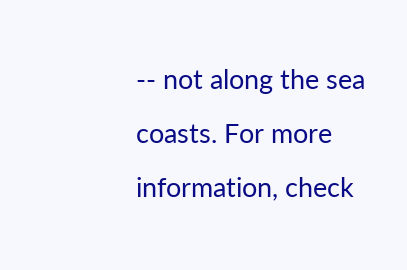-- not along the sea coasts. For more information, check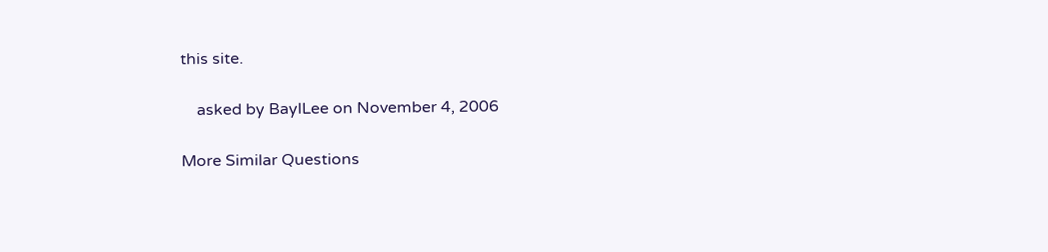this site.

    asked by BaylLee on November 4, 2006

More Similar Questions